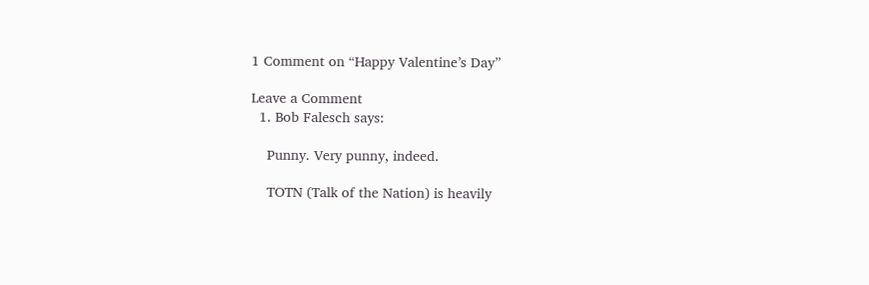1 Comment on “Happy Valentine’s Day”

Leave a Comment
  1. Bob Falesch says:

    Punny. Very punny, indeed.

    TOTN (Talk of the Nation) is heavily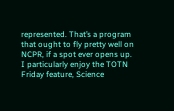represented. That’s a program that ought to fly pretty well on NCPR, if a spot ever opens up. I particularly enjoy the TOTN Friday feature, Science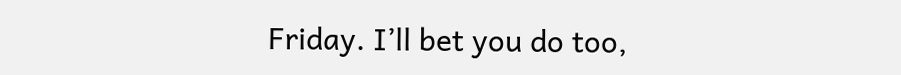Friday. I’ll bet you do too,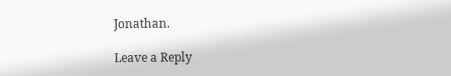Jonathan.

Leave a Reply